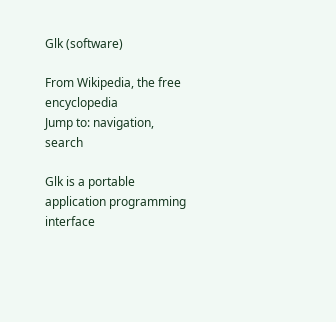Glk (software)

From Wikipedia, the free encyclopedia
Jump to: navigation, search

Glk is a portable application programming interface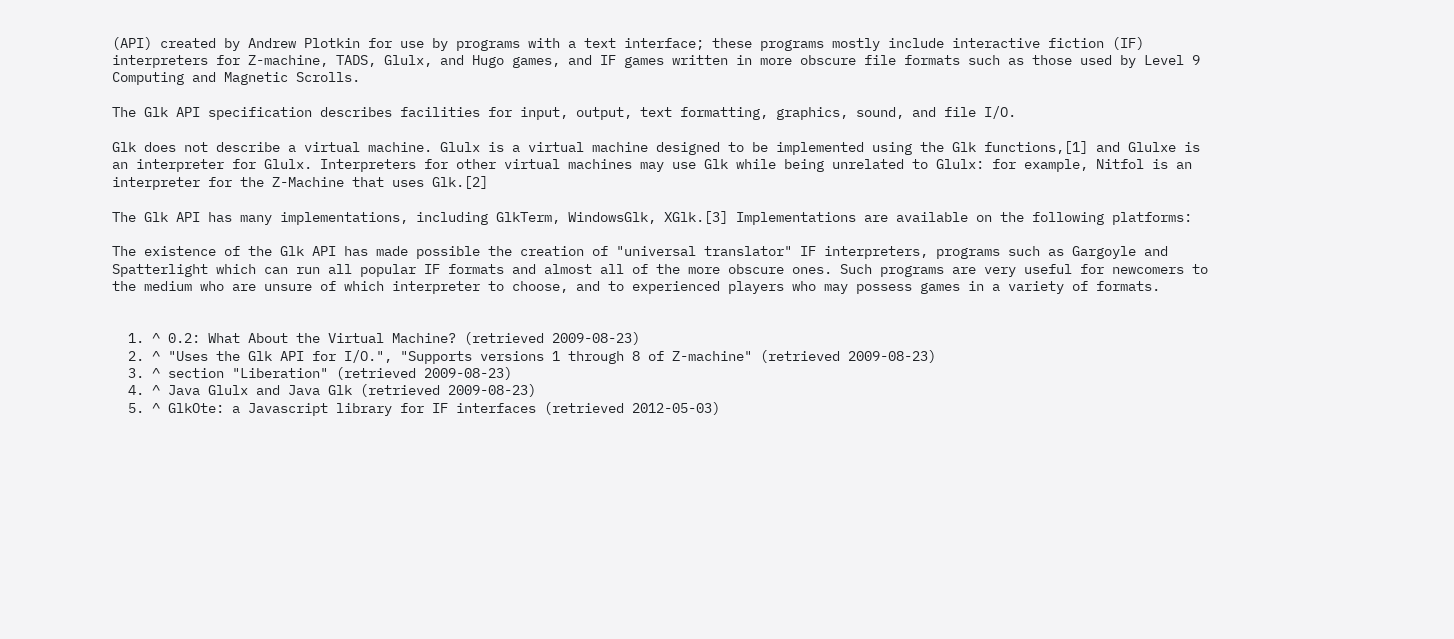(API) created by Andrew Plotkin for use by programs with a text interface; these programs mostly include interactive fiction (IF) interpreters for Z-machine, TADS, Glulx, and Hugo games, and IF games written in more obscure file formats such as those used by Level 9 Computing and Magnetic Scrolls.

The Glk API specification describes facilities for input, output, text formatting, graphics, sound, and file I/O.

Glk does not describe a virtual machine. Glulx is a virtual machine designed to be implemented using the Glk functions,[1] and Glulxe is an interpreter for Glulx. Interpreters for other virtual machines may use Glk while being unrelated to Glulx: for example, Nitfol is an interpreter for the Z-Machine that uses Glk.[2]

The Glk API has many implementations, including GlkTerm, WindowsGlk, XGlk.[3] Implementations are available on the following platforms:

The existence of the Glk API has made possible the creation of "universal translator" IF interpreters, programs such as Gargoyle and Spatterlight which can run all popular IF formats and almost all of the more obscure ones. Such programs are very useful for newcomers to the medium who are unsure of which interpreter to choose, and to experienced players who may possess games in a variety of formats.


  1. ^ 0.2: What About the Virtual Machine? (retrieved 2009-08-23)
  2. ^ "Uses the Glk API for I/O.", "Supports versions 1 through 8 of Z-machine" (retrieved 2009-08-23)
  3. ^ section "Liberation" (retrieved 2009-08-23)
  4. ^ Java Glulx and Java Glk (retrieved 2009-08-23)
  5. ^ GlkOte: a Javascript library for IF interfaces (retrieved 2012-05-03)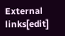External links[edit]